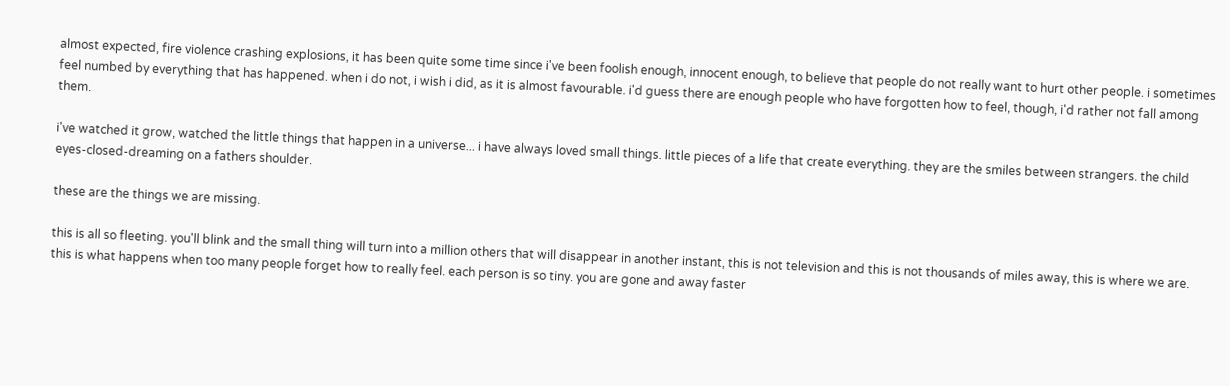almost expected, fire violence crashing explosions, it has been quite some time since i've been foolish enough, innocent enough, to believe that people do not really want to hurt other people. i sometimes feel numbed by everything that has happened. when i do not, i wish i did, as it is almost favourable. i'd guess there are enough people who have forgotten how to feel, though, i'd rather not fall among them.

i've watched it grow, watched the little things that happen in a universe... i have always loved small things. little pieces of a life that create everything. they are the smiles between strangers. the child eyes-closed-dreaming on a fathers shoulder.

these are the things we are missing.

this is all so fleeting. you'll blink and the small thing will turn into a million others that will disappear in another instant, this is not television and this is not thousands of miles away, this is where we are. this is what happens when too many people forget how to really feel. each person is so tiny. you are gone and away faster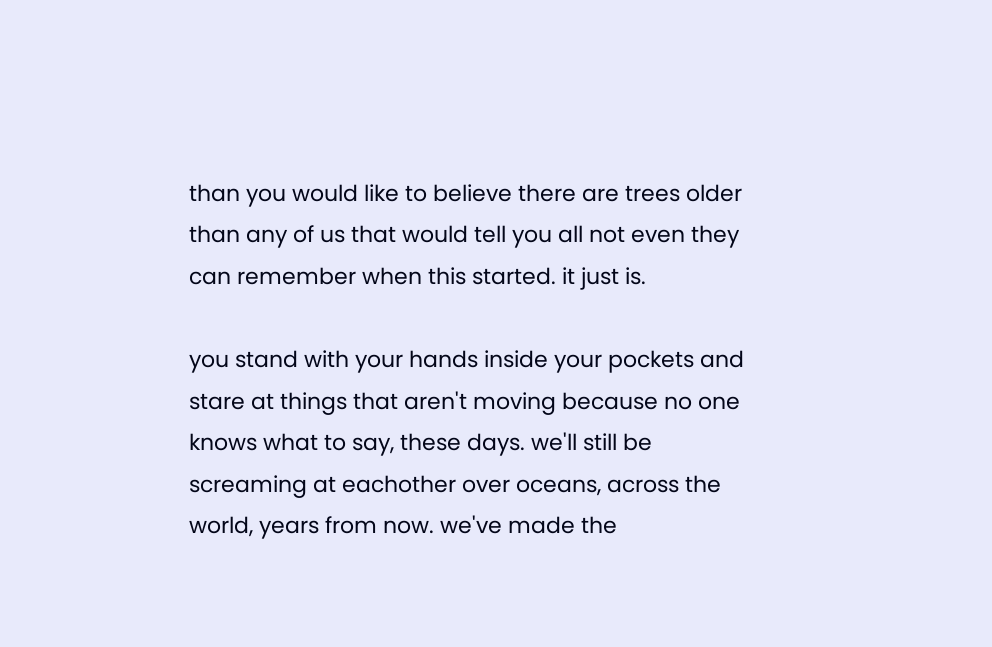than you would like to believe there are trees older than any of us that would tell you all not even they can remember when this started. it just is.

you stand with your hands inside your pockets and stare at things that aren't moving because no one knows what to say, these days. we'll still be screaming at eachother over oceans, across the world, years from now. we've made the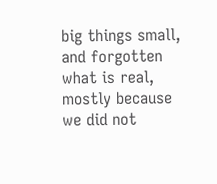big things small, and forgotten what is real, mostly because we did not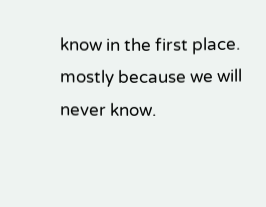know in the first place. mostly because we will never know.